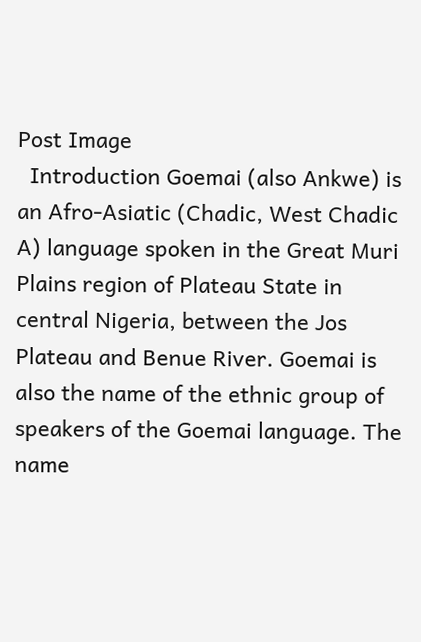Post Image
  Introduction Goemai (also Ankwe) is an Afro-Asiatic (Chadic, West Chadic A) language spoken in the Great Muri Plains region of Plateau State in central Nigeria, between the Jos Plateau and Benue River. Goemai is also the name of the ethnic group of speakers of the Goemai language. The name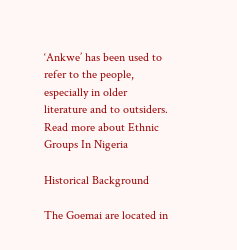‘Ankwe’ has been used to refer to the people, especially in older literature and to outsiders.
Read more about Ethnic Groups In Nigeria

Historical Background

The Goemai are located in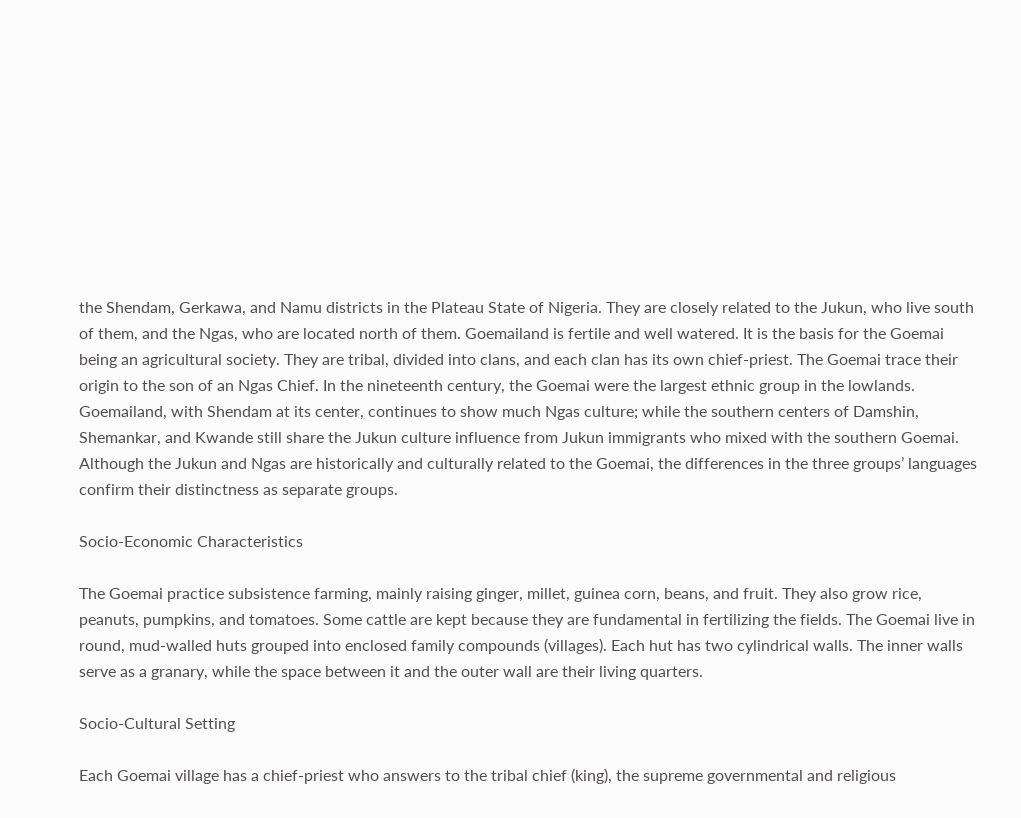the Shendam, Gerkawa, and Namu districts in the Plateau State of Nigeria. They are closely related to the Jukun, who live south of them, and the Ngas, who are located north of them. Goemailand is fertile and well watered. It is the basis for the Goemai being an agricultural society. They are tribal, divided into clans, and each clan has its own chief-priest. The Goemai trace their origin to the son of an Ngas Chief. In the nineteenth century, the Goemai were the largest ethnic group in the lowlands. Goemailand, with Shendam at its center, continues to show much Ngas culture; while the southern centers of Damshin, Shemankar, and Kwande still share the Jukun culture influence from Jukun immigrants who mixed with the southern Goemai. Although the Jukun and Ngas are historically and culturally related to the Goemai, the differences in the three groups’ languages confirm their distinctness as separate groups.

Socio-Economic Characteristics

The Goemai practice subsistence farming, mainly raising ginger, millet, guinea corn, beans, and fruit. They also grow rice, peanuts, pumpkins, and tomatoes. Some cattle are kept because they are fundamental in fertilizing the fields. The Goemai live in round, mud-walled huts grouped into enclosed family compounds (villages). Each hut has two cylindrical walls. The inner walls serve as a granary, while the space between it and the outer wall are their living quarters.

Socio-Cultural Setting

Each Goemai village has a chief-priest who answers to the tribal chief (king), the supreme governmental and religious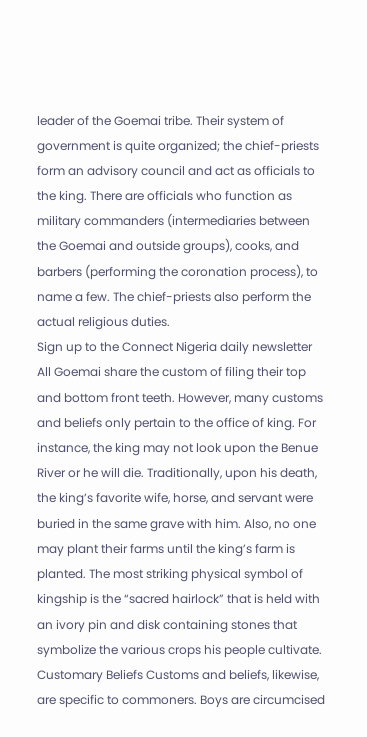leader of the Goemai tribe. Their system of government is quite organized; the chief-priests form an advisory council and act as officials to the king. There are officials who function as military commanders (intermediaries between the Goemai and outside groups), cooks, and barbers (performing the coronation process), to name a few. The chief-priests also perform the actual religious duties.
Sign up to the Connect Nigeria daily newsletter
All Goemai share the custom of filing their top and bottom front teeth. However, many customs and beliefs only pertain to the office of king. For instance, the king may not look upon the Benue River or he will die. Traditionally, upon his death, the king’s favorite wife, horse, and servant were buried in the same grave with him. Also, no one may plant their farms until the king’s farm is planted. The most striking physical symbol of kingship is the “sacred hairlock” that is held with an ivory pin and disk containing stones that symbolize the various crops his people cultivate. Customary Beliefs Customs and beliefs, likewise, are specific to commoners. Boys are circumcised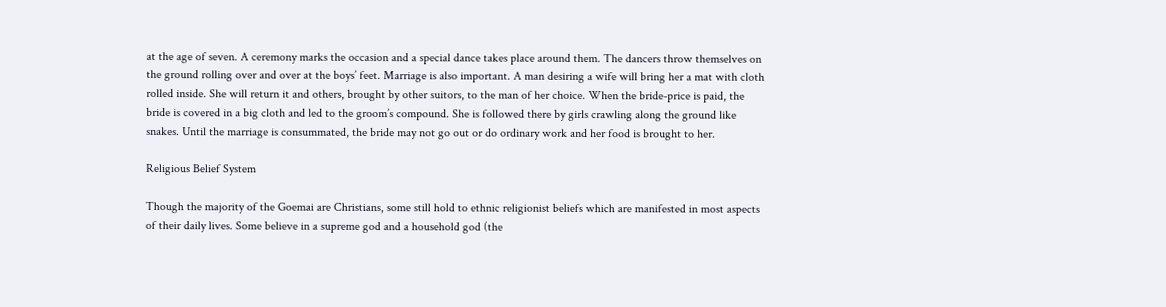at the age of seven. A ceremony marks the occasion and a special dance takes place around them. The dancers throw themselves on the ground rolling over and over at the boys’ feet. Marriage is also important. A man desiring a wife will bring her a mat with cloth rolled inside. She will return it and others, brought by other suitors, to the man of her choice. When the bride-price is paid, the bride is covered in a big cloth and led to the groom’s compound. She is followed there by girls crawling along the ground like snakes. Until the marriage is consummated, the bride may not go out or do ordinary work and her food is brought to her.

Religious Belief System

Though the majority of the Goemai are Christians, some still hold to ethnic religionist beliefs which are manifested in most aspects of their daily lives. Some believe in a supreme god and a household god (the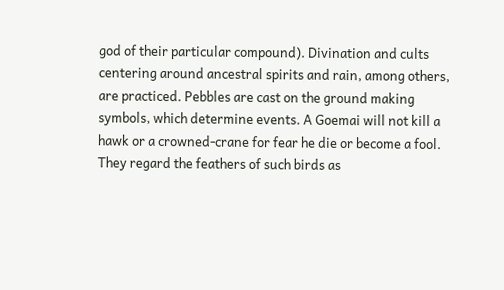god of their particular compound). Divination and cults centering around ancestral spirits and rain, among others, are practiced. Pebbles are cast on the ground making symbols, which determine events. A Goemai will not kill a hawk or a crowned-crane for fear he die or become a fool. They regard the feathers of such birds as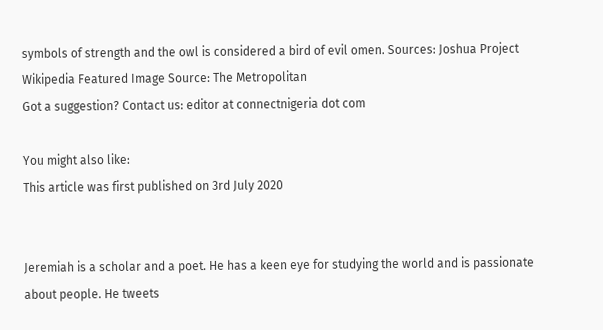symbols of strength and the owl is considered a bird of evil omen. Sources: Joshua Project Wikipedia Featured Image Source: The Metropolitan
Got a suggestion? Contact us: editor at connectnigeria dot com

You might also like:
This article was first published on 3rd July 2020


Jeremiah is a scholar and a poet. He has a keen eye for studying the world and is passionate about people. He tweets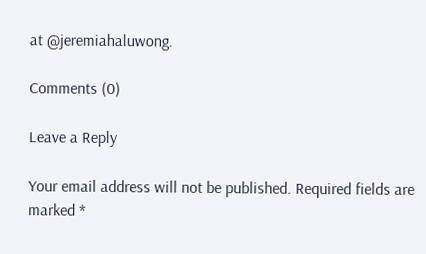at @jeremiahaluwong.

Comments (0)

Leave a Reply

Your email address will not be published. Required fields are marked *